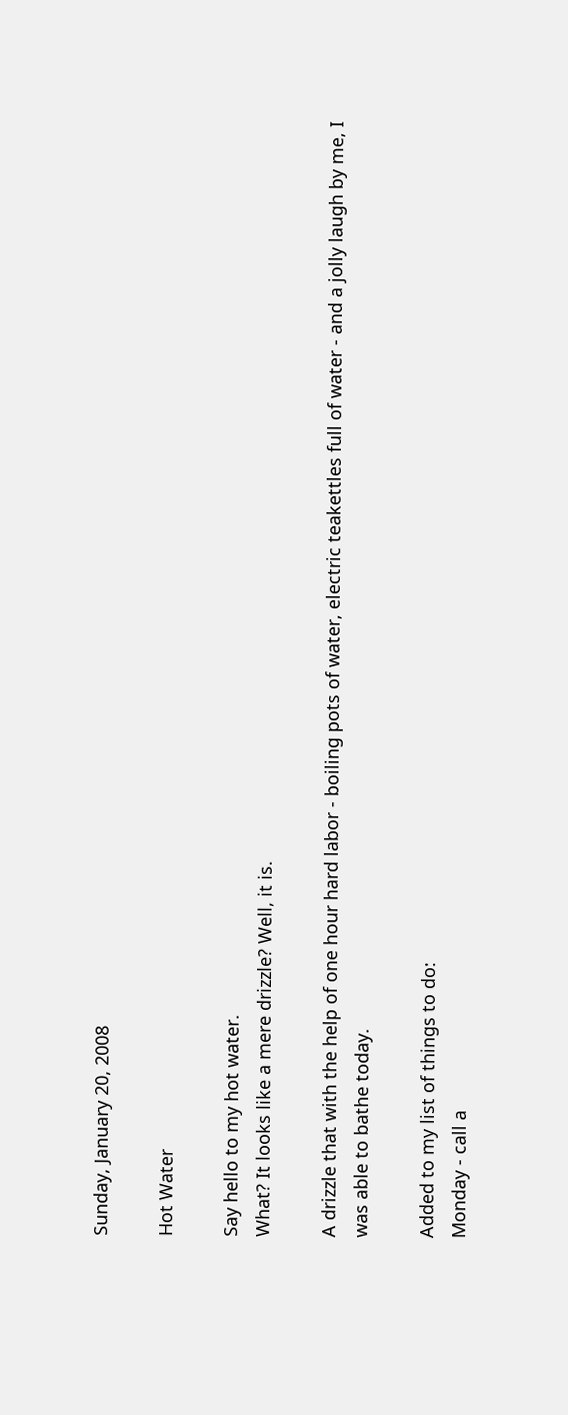Sunday, January 20, 2008

Hot Water

Say hello to my hot water.
What? It looks like a mere drizzle? Well, it is.

A drizzle that with the help of one hour hard labor - boiling pots of water, electric teakettles full of water - and a jolly laugh by me, I was able to bathe today.

Added to my list of things to do:
Monday - call a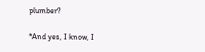plumber?

*And yes, I know, I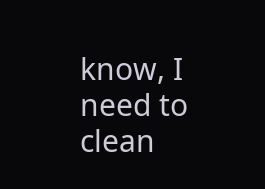know, I need to clean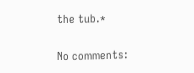the tub.*

No comments: